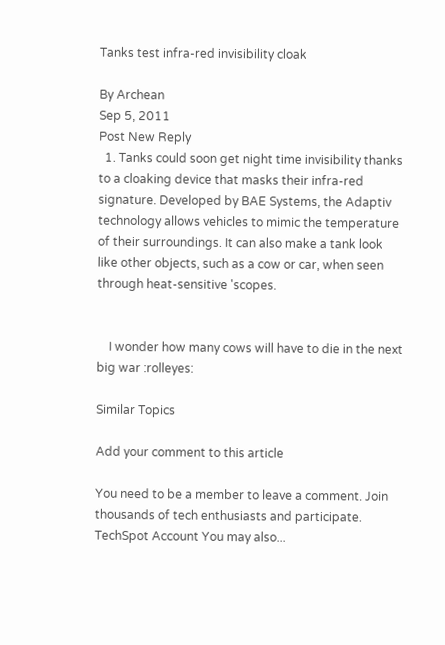Tanks test infra-red invisibility cloak

By Archean
Sep 5, 2011
Post New Reply
  1. Tanks could soon get night time invisibility thanks to a cloaking device that masks their infra-red signature. Developed by BAE Systems, the Adaptiv technology allows vehicles to mimic the temperature of their surroundings. It can also make a tank look like other objects, such as a cow or car, when seen through heat-sensitive 'scopes.


    I wonder how many cows will have to die in the next big war :rolleyes:

Similar Topics

Add your comment to this article

You need to be a member to leave a comment. Join thousands of tech enthusiasts and participate.
TechSpot Account You may also...